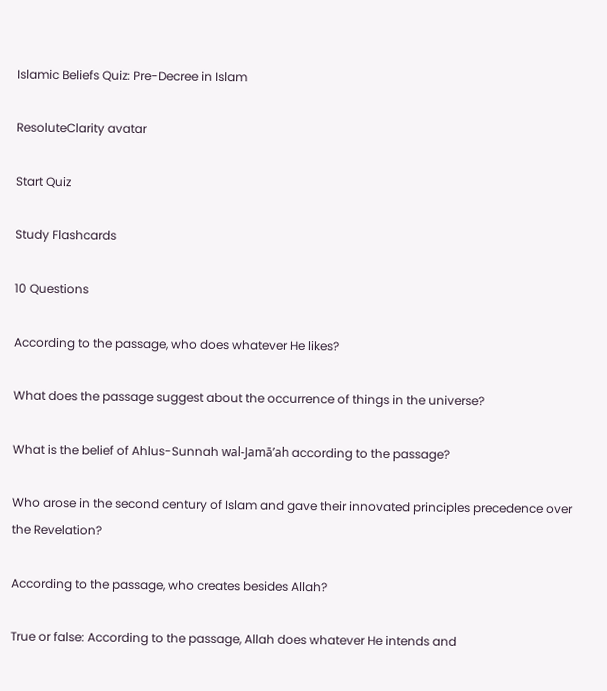Islamic Beliefs Quiz: Pre-Decree in Islam

ResoluteClarity avatar

Start Quiz

Study Flashcards

10 Questions

According to the passage, who does whatever He likes?

What does the passage suggest about the occurrence of things in the universe?

What is the belief of Ahlus-Sunnah wal-Jamā’ah according to the passage?

Who arose in the second century of Islam and gave their innovated principles precedence over the Revelation?

According to the passage, who creates besides Allah?

True or false: According to the passage, Allah does whatever He intends and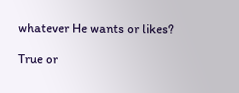whatever He wants or likes?

True or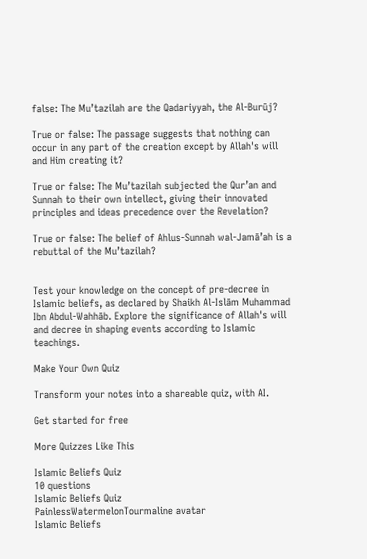false: The Mu’tazilah are the Qadariyyah, the Al-Burūj?

True or false: The passage suggests that nothing can occur in any part of the creation except by Allah's will and Him creating it?

True or false: The Mu’tazilah subjected the Qur’an and Sunnah to their own intellect, giving their innovated principles and ideas precedence over the Revelation?

True or false: The belief of Ahlus-Sunnah wal-Jamā’ah is a rebuttal of the Mu’tazilah?


Test your knowledge on the concept of pre-decree in Islamic beliefs, as declared by Shaikh Al-Islām Muhammad Ibn Abdul-Wahhāb. Explore the significance of Allah's will and decree in shaping events according to Islamic teachings.

Make Your Own Quiz

Transform your notes into a shareable quiz, with AI.

Get started for free

More Quizzes Like This

Islamic Beliefs Quiz
10 questions
Islamic Beliefs Quiz
PainlessWatermelonTourmaline avatar
Islamic Beliefs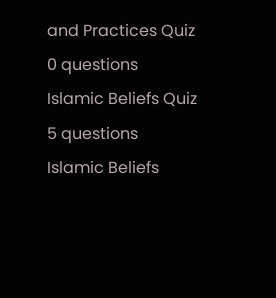and Practices Quiz
0 questions
Islamic Beliefs Quiz
5 questions
Islamic Beliefs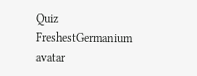Quiz
FreshestGermanium avatar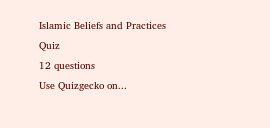Islamic Beliefs and Practices Quiz
12 questions
Use Quizgecko on...